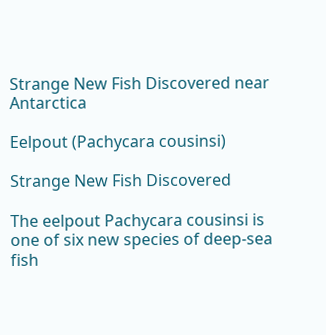Strange New Fish Discovered near Antarctica

Eelpout (Pachycara cousinsi)

Strange New Fish Discovered

The eelpout Pachycara cousinsi is one of six new species of deep-sea fish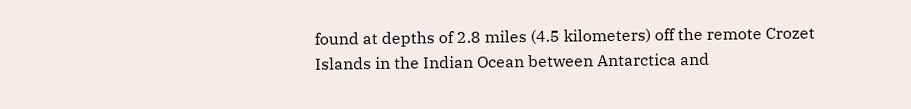found at depths of 2.8 miles (4.5 kilometers) off the remote Crozet Islands in the Indian Ocean between Antarctica and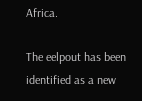Africa.

The eelpout has been identified as a new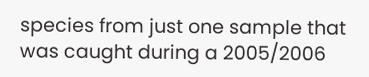species from just one sample that was caught during a 2005/2006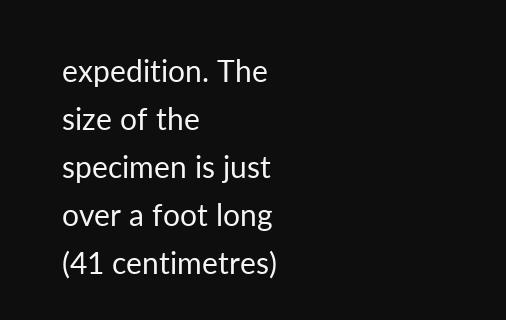expedition. The size of the specimen is just over a foot long (41 centimetres)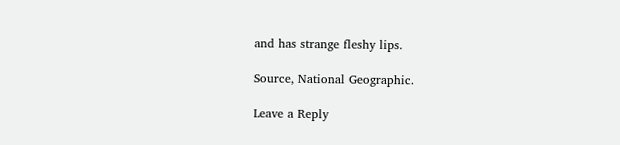and has strange fleshy lips.

Source, National Geographic.

Leave a Reply